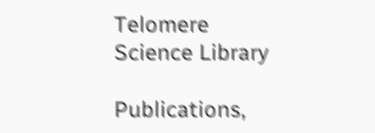Telomere Science Library

Publications,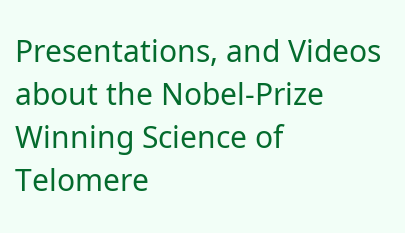Presentations, and Videos
about the Nobel-Prize Winning Science of Telomere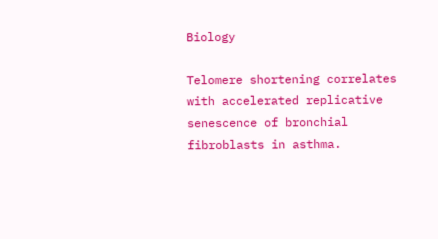Biology

Telomere shortening correlates with accelerated replicative senescence of bronchial fibroblasts in asthma.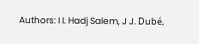Authors: I I. Hadj Salem, J J. Dubé,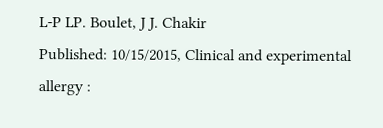L-P LP. Boulet, J J. Chakir
Published: 10/15/2015, Clinical and experimental allergy :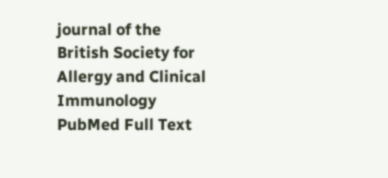journal of the British Society for Allergy and Clinical Immunology
PubMed Full Text